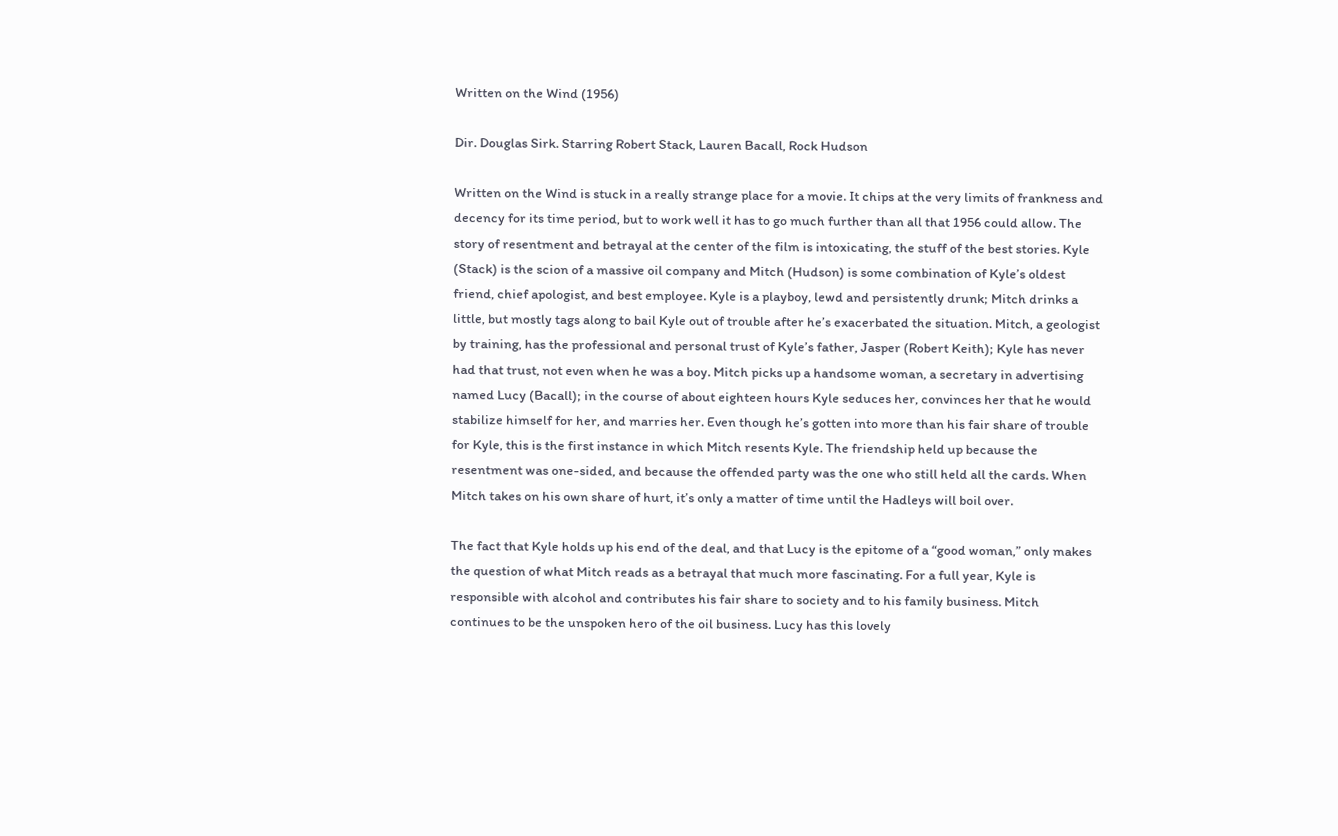Written on the Wind (1956)

Dir. Douglas Sirk. Starring Robert Stack, Lauren Bacall, Rock Hudson

Written on the Wind is stuck in a really strange place for a movie. It chips at the very limits of frankness and decency for its time period, but to work well it has to go much further than all that 1956 could allow. The story of resentment and betrayal at the center of the film is intoxicating, the stuff of the best stories. Kyle (Stack) is the scion of a massive oil company and Mitch (Hudson) is some combination of Kyle’s oldest friend, chief apologist, and best employee. Kyle is a playboy, lewd and persistently drunk; Mitch drinks a little, but mostly tags along to bail Kyle out of trouble after he’s exacerbated the situation. Mitch, a geologist by training, has the professional and personal trust of Kyle’s father, Jasper (Robert Keith); Kyle has never had that trust, not even when he was a boy. Mitch picks up a handsome woman, a secretary in advertising named Lucy (Bacall); in the course of about eighteen hours Kyle seduces her, convinces her that he would stabilize himself for her, and marries her. Even though he’s gotten into more than his fair share of trouble for Kyle, this is the first instance in which Mitch resents Kyle. The friendship held up because the resentment was one-sided, and because the offended party was the one who still held all the cards. When Mitch takes on his own share of hurt, it’s only a matter of time until the Hadleys will boil over.

The fact that Kyle holds up his end of the deal, and that Lucy is the epitome of a “good woman,” only makes the question of what Mitch reads as a betrayal that much more fascinating. For a full year, Kyle is responsible with alcohol and contributes his fair share to society and to his family business. Mitch continues to be the unspoken hero of the oil business. Lucy has this lovely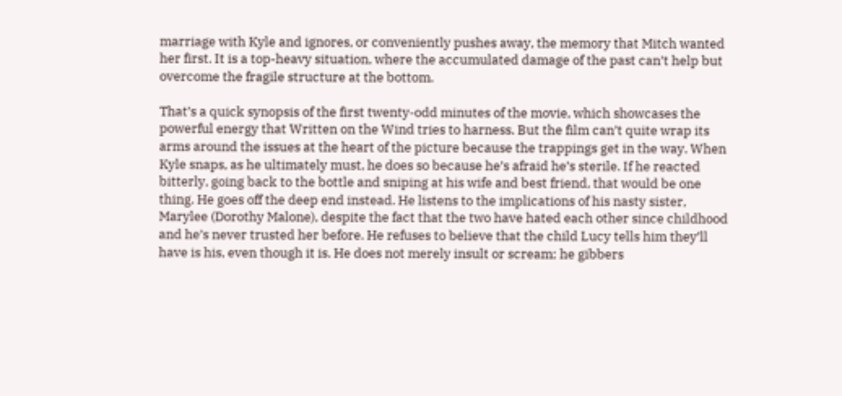marriage with Kyle and ignores, or conveniently pushes away, the memory that Mitch wanted her first. It is a top-heavy situation, where the accumulated damage of the past can’t help but overcome the fragile structure at the bottom.

That’s a quick synopsis of the first twenty-odd minutes of the movie, which showcases the powerful energy that Written on the Wind tries to harness. But the film can’t quite wrap its arms around the issues at the heart of the picture because the trappings get in the way. When Kyle snaps, as he ultimately must, he does so because he’s afraid he’s sterile. If he reacted bitterly, going back to the bottle and sniping at his wife and best friend, that would be one thing. He goes off the deep end instead. He listens to the implications of his nasty sister, Marylee (Dorothy Malone), despite the fact that the two have hated each other since childhood and he’s never trusted her before. He refuses to believe that the child Lucy tells him they’ll have is his, even though it is. He does not merely insult or scream; he gibbers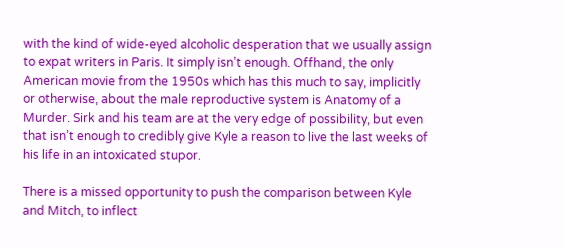with the kind of wide-eyed alcoholic desperation that we usually assign to expat writers in Paris. It simply isn’t enough. Offhand, the only American movie from the 1950s which has this much to say, implicitly or otherwise, about the male reproductive system is Anatomy of a Murder. Sirk and his team are at the very edge of possibility, but even that isn’t enough to credibly give Kyle a reason to live the last weeks of his life in an intoxicated stupor.

There is a missed opportunity to push the comparison between Kyle and Mitch, to inflect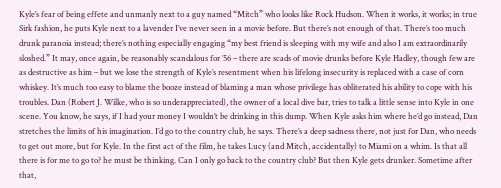Kyle’s fear of being effete and unmanly next to a guy named “Mitch” who looks like Rock Hudson. When it works, it works; in true Sirk fashion, he puts Kyle next to a lavender I’ve never seen in a movie before. But there’s not enough of that. There’s too much drunk paranoia instead; there’s nothing especially engaging “my best friend is sleeping with my wife and also I am extraordinarily sloshed.” It may, once again, be reasonably scandalous for ’56 – there are scads of movie drunks before Kyle Hadley, though few are as destructive as him – but we lose the strength of Kyle’s resentment when his lifelong insecurity is replaced with a case of corn whiskey. It’s much too easy to blame the booze instead of blaming a man whose privilege has obliterated his ability to cope with his troubles. Dan (Robert J. Wilke, who is so underappreciated), the owner of a local dive bar, tries to talk a little sense into Kyle in one scene. You know, he says, if I had your money I wouldn’t be drinking in this dump. When Kyle asks him where he’d go instead, Dan stretches the limits of his imagination. I’d go to the country club, he says. There’s a deep sadness there, not just for Dan, who needs to get out more, but for Kyle. In the first act of the film, he takes Lucy (and Mitch, accidentally) to Miami on a whim. Is that all there is for me to go to? he must be thinking. Can I only go back to the country club? But then Kyle gets drunker. Sometime after that,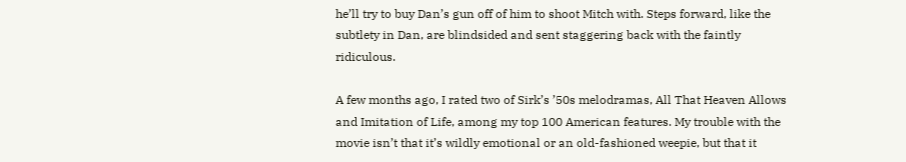he’ll try to buy Dan’s gun off of him to shoot Mitch with. Steps forward, like the subtlety in Dan, are blindsided and sent staggering back with the faintly ridiculous.

A few months ago, I rated two of Sirk’s ’50s melodramas, All That Heaven Allows and Imitation of Life, among my top 100 American features. My trouble with the movie isn’t that it’s wildly emotional or an old-fashioned weepie, but that it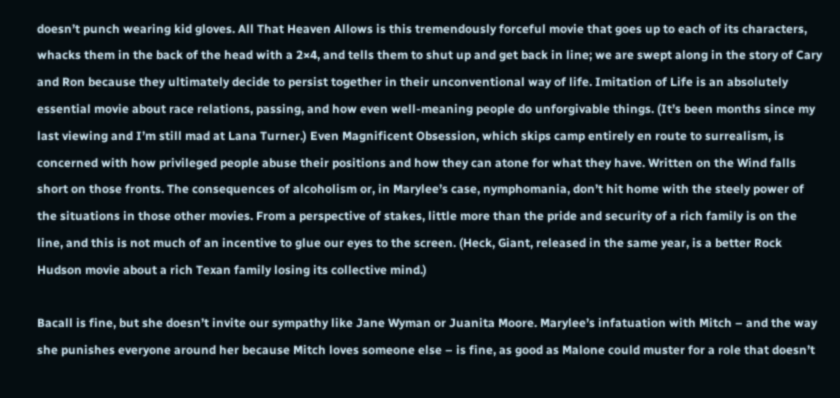doesn’t punch wearing kid gloves. All That Heaven Allows is this tremendously forceful movie that goes up to each of its characters, whacks them in the back of the head with a 2×4, and tells them to shut up and get back in line; we are swept along in the story of Cary and Ron because they ultimately decide to persist together in their unconventional way of life. Imitation of Life is an absolutely essential movie about race relations, passing, and how even well-meaning people do unforgivable things. (It’s been months since my last viewing and I’m still mad at Lana Turner.) Even Magnificent Obsession, which skips camp entirely en route to surrealism, is concerned with how privileged people abuse their positions and how they can atone for what they have. Written on the Wind falls short on those fronts. The consequences of alcoholism or, in Marylee’s case, nymphomania, don’t hit home with the steely power of the situations in those other movies. From a perspective of stakes, little more than the pride and security of a rich family is on the line, and this is not much of an incentive to glue our eyes to the screen. (Heck, Giant, released in the same year, is a better Rock Hudson movie about a rich Texan family losing its collective mind.)

Bacall is fine, but she doesn’t invite our sympathy like Jane Wyman or Juanita Moore. Marylee’s infatuation with Mitch – and the way she punishes everyone around her because Mitch loves someone else – is fine, as good as Malone could muster for a role that doesn’t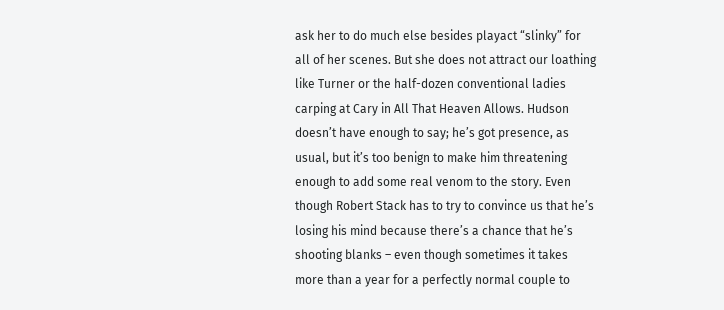ask her to do much else besides playact “slinky” for all of her scenes. But she does not attract our loathing like Turner or the half-dozen conventional ladies carping at Cary in All That Heaven Allows. Hudson doesn’t have enough to say; he’s got presence, as usual, but it’s too benign to make him threatening enough to add some real venom to the story. Even though Robert Stack has to try to convince us that he’s losing his mind because there’s a chance that he’s shooting blanks – even though sometimes it takes more than a year for a perfectly normal couple to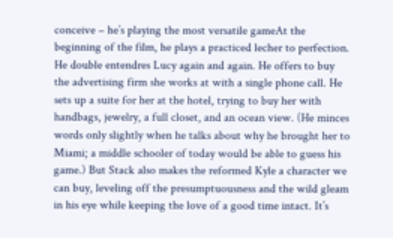conceive – he’s playing the most versatile gameAt the beginning of the film, he plays a practiced lecher to perfection. He double entendres Lucy again and again. He offers to buy the advertising firm she works at with a single phone call. He sets up a suite for her at the hotel, trying to buy her with handbags, jewelry, a full closet, and an ocean view. (He minces words only slightly when he talks about why he brought her to Miami; a middle schooler of today would be able to guess his game.) But Stack also makes the reformed Kyle a character we can buy, leveling off the presumptuousness and the wild gleam in his eye while keeping the love of a good time intact. It’s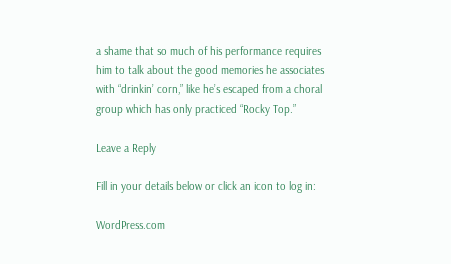a shame that so much of his performance requires him to talk about the good memories he associates with “drinkin’ corn,” like he’s escaped from a choral group which has only practiced “Rocky Top.”

Leave a Reply

Fill in your details below or click an icon to log in:

WordPress.com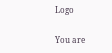Logo

You are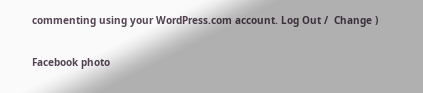commenting using your WordPress.com account. Log Out /  Change )

Facebook photo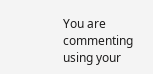You are commenting using your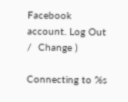Facebook account. Log Out /  Change )

Connecting to %s